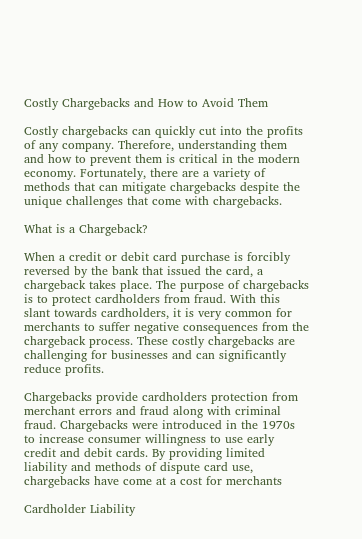Costly Chargebacks and How to Avoid Them

Costly chargebacks can quickly cut into the profits of any company. Therefore, understanding them and how to prevent them is critical in the modern economy. Fortunately, there are a variety of methods that can mitigate chargebacks despite the unique challenges that come with chargebacks.

What is a Chargeback?

When a credit or debit card purchase is forcibly reversed by the bank that issued the card, a chargeback takes place. The purpose of chargebacks is to protect cardholders from fraud. With this slant towards cardholders, it is very common for merchants to suffer negative consequences from the chargeback process. These costly chargebacks are challenging for businesses and can significantly reduce profits.

Chargebacks provide cardholders protection from merchant errors and fraud along with criminal fraud. Chargebacks were introduced in the 1970s to increase consumer willingness to use early credit and debit cards. By providing limited liability and methods of dispute card use, chargebacks have come at a cost for merchants

Cardholder Liability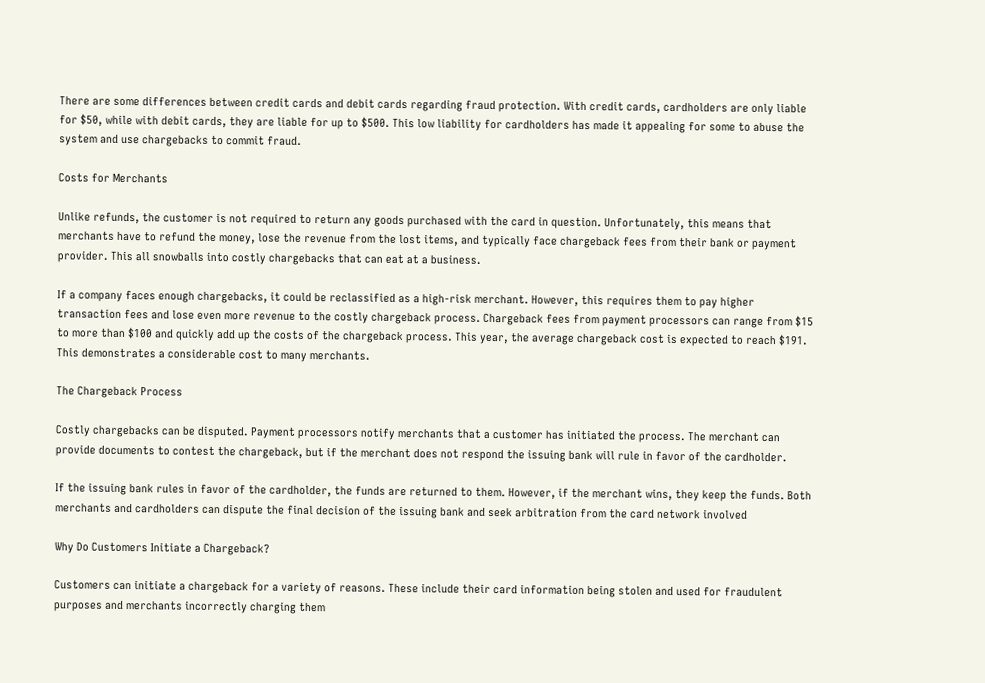There are some differences between credit cards and debit cards regarding fraud protection. With credit cards, cardholders are only liable for $50, while with debit cards, they are liable for up to $500. This low liability for cardholders has made it appealing for some to abuse the system and use chargebacks to commit fraud.

Costs for Merchants

Unlike refunds, the customer is not required to return any goods purchased with the card in question. Unfortunately, this means that merchants have to refund the money, lose the revenue from the lost items, and typically face chargeback fees from their bank or payment provider. This all snowballs into costly chargebacks that can eat at a business.

If a company faces enough chargebacks, it could be reclassified as a high-risk merchant. However, this requires them to pay higher transaction fees and lose even more revenue to the costly chargeback process. Chargeback fees from payment processors can range from $15 to more than $100 and quickly add up the costs of the chargeback process. This year, the average chargeback cost is expected to reach $191. This demonstrates a considerable cost to many merchants.

The Chargeback Process

Costly chargebacks can be disputed. Payment processors notify merchants that a customer has initiated the process. The merchant can provide documents to contest the chargeback, but if the merchant does not respond the issuing bank will rule in favor of the cardholder.

If the issuing bank rules in favor of the cardholder, the funds are returned to them. However, if the merchant wins, they keep the funds. Both merchants and cardholders can dispute the final decision of the issuing bank and seek arbitration from the card network involved

Why Do Customers Initiate a Chargeback?

Customers can initiate a chargeback for a variety of reasons. These include their card information being stolen and used for fraudulent purposes and merchants incorrectly charging them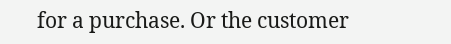for a purchase. Or the customer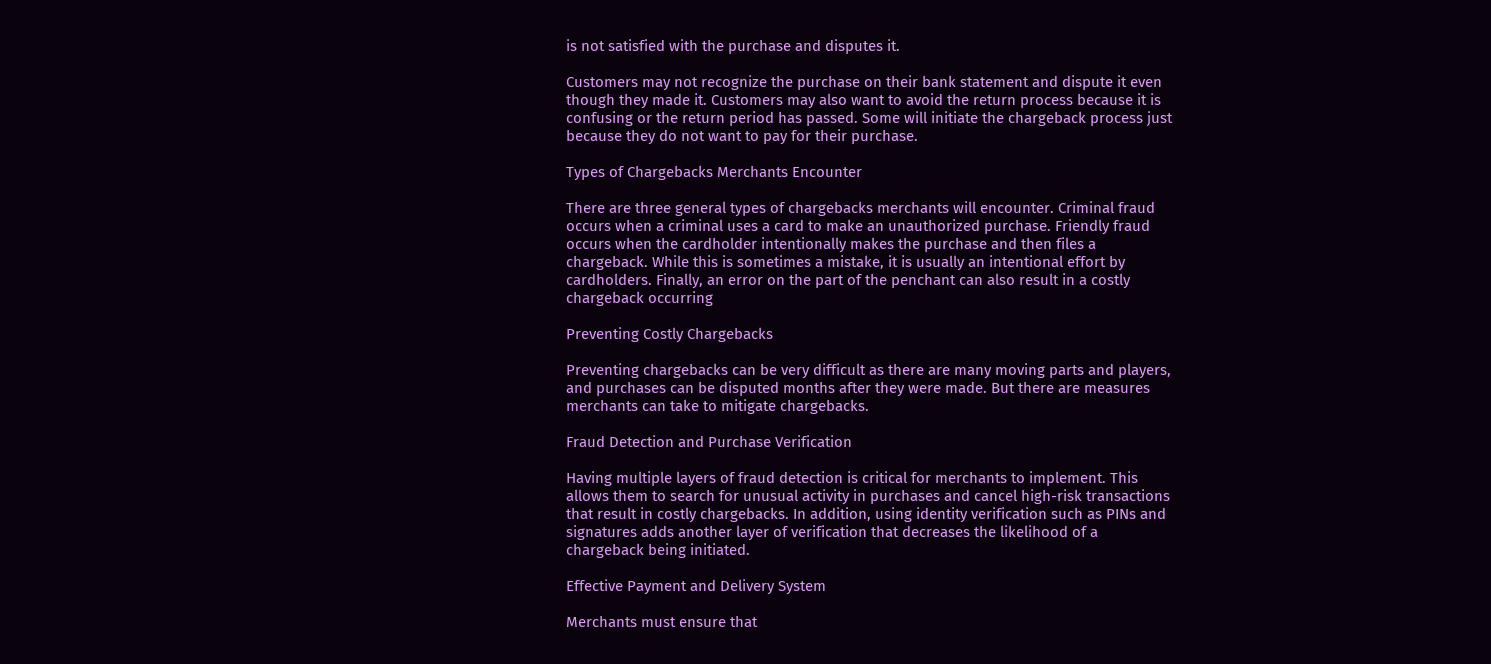is not satisfied with the purchase and disputes it.

Customers may not recognize the purchase on their bank statement and dispute it even though they made it. Customers may also want to avoid the return process because it is confusing or the return period has passed. Some will initiate the chargeback process just because they do not want to pay for their purchase.

Types of Chargebacks Merchants Encounter

There are three general types of chargebacks merchants will encounter. Criminal fraud occurs when a criminal uses a card to make an unauthorized purchase. Friendly fraud occurs when the cardholder intentionally makes the purchase and then files a chargeback. While this is sometimes a mistake, it is usually an intentional effort by cardholders. Finally, an error on the part of the penchant can also result in a costly chargeback occurring

Preventing Costly Chargebacks

Preventing chargebacks can be very difficult as there are many moving parts and players, and purchases can be disputed months after they were made. But there are measures merchants can take to mitigate chargebacks.

Fraud Detection and Purchase Verification

Having multiple layers of fraud detection is critical for merchants to implement. This allows them to search for unusual activity in purchases and cancel high-risk transactions that result in costly chargebacks. In addition, using identity verification such as PINs and signatures adds another layer of verification that decreases the likelihood of a chargeback being initiated.

Effective Payment and Delivery System

Merchants must ensure that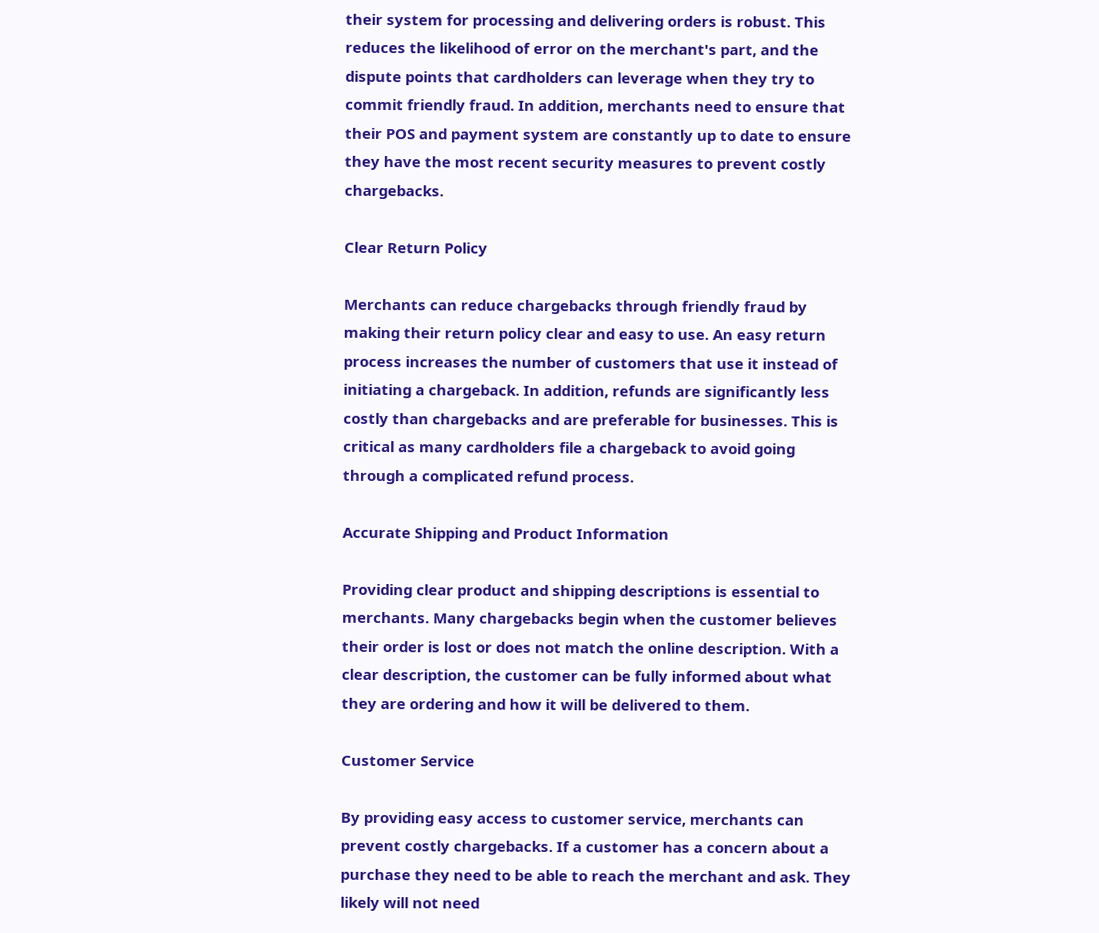their system for processing and delivering orders is robust. This reduces the likelihood of error on the merchant's part, and the dispute points that cardholders can leverage when they try to commit friendly fraud. In addition, merchants need to ensure that their POS and payment system are constantly up to date to ensure they have the most recent security measures to prevent costly chargebacks.

Clear Return Policy

Merchants can reduce chargebacks through friendly fraud by making their return policy clear and easy to use. An easy return process increases the number of customers that use it instead of initiating a chargeback. In addition, refunds are significantly less costly than chargebacks and are preferable for businesses. This is critical as many cardholders file a chargeback to avoid going through a complicated refund process.

Accurate Shipping and Product Information

Providing clear product and shipping descriptions is essential to merchants. Many chargebacks begin when the customer believes their order is lost or does not match the online description. With a clear description, the customer can be fully informed about what they are ordering and how it will be delivered to them.

Customer Service

By providing easy access to customer service, merchants can prevent costly chargebacks. If a customer has a concern about a purchase they need to be able to reach the merchant and ask. They likely will not need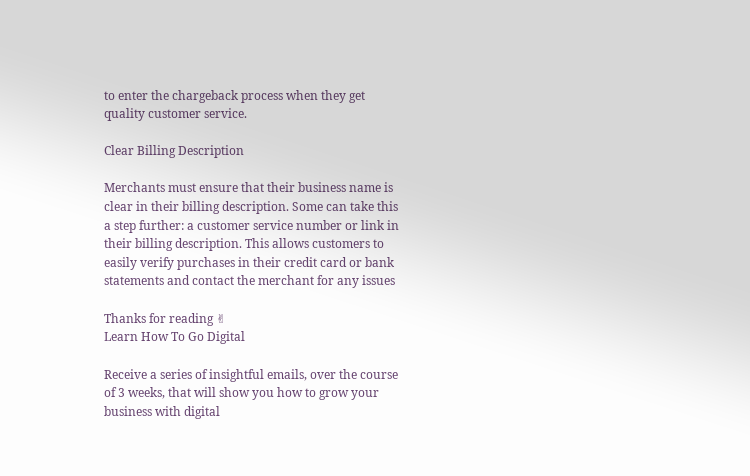to enter the chargeback process when they get quality customer service.

Clear Billing Description

Merchants must ensure that their business name is clear in their billing description. Some can take this a step further: a customer service number or link in their billing description. This allows customers to easily verify purchases in their credit card or bank statements and contact the merchant for any issues

Thanks for reading ✌
Learn How To Go Digital

Receive a series of insightful emails, over the course of 3 weeks, that will show you how to grow your business with digital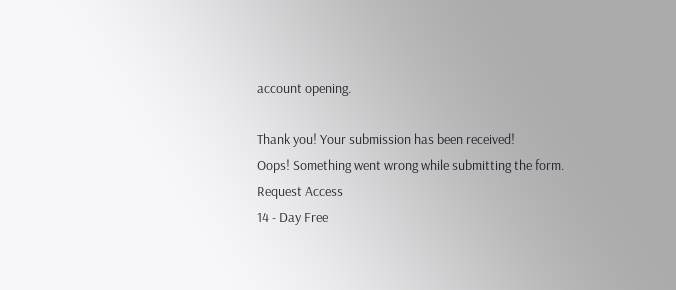account opening.

Thank you! Your submission has been received!
Oops! Something went wrong while submitting the form.
Request Access
14 - Day Free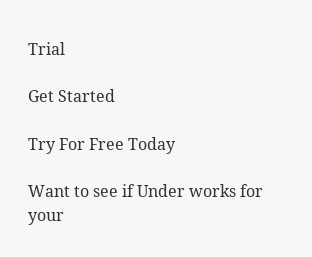Trial

Get Started

Try For Free Today

Want to see if Under works for your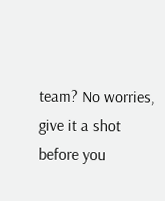team? No worries, give it a shot before you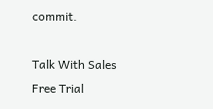commit.

Talk With Sales
Free Trial